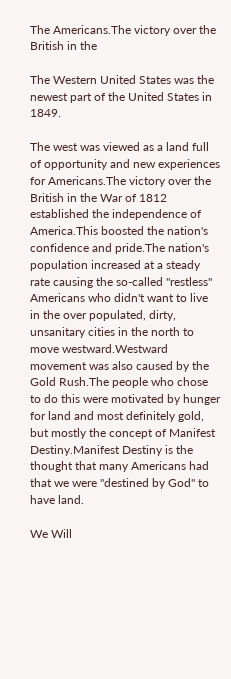The Americans.The victory over the British in the

The Western United States was the newest part of the United States in 1849.

The west was viewed as a land full of opportunity and new experiences for Americans.The victory over the British in the War of 1812 established the independence of America.This boosted the nation's confidence and pride.The nation's population increased at a steady rate causing the so-called "restless" Americans who didn't want to live in the over populated, dirty, unsanitary cities in the north to move westward.Westward movement was also caused by the Gold Rush.The people who chose to do this were motivated by hunger for land and most definitely gold, but mostly the concept of Manifest Destiny.Manifest Destiny is the thought that many Americans had that we were "destined by God" to have land.

We Will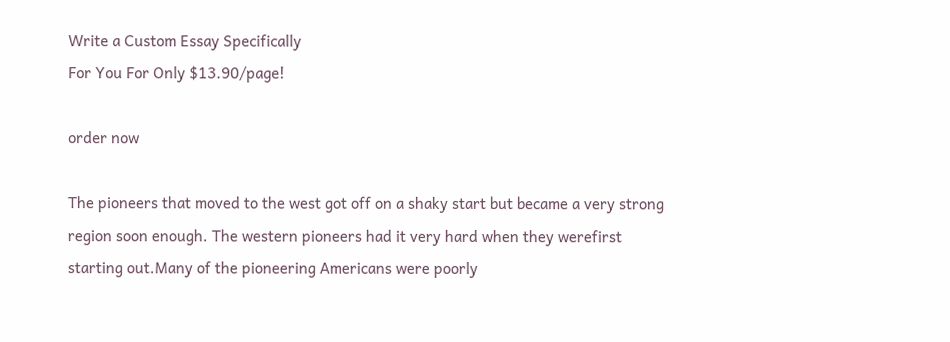Write a Custom Essay Specifically
For You For Only $13.90/page!

order now

The pioneers that moved to the west got off on a shaky start but became a very strong region soon enough. The western pioneers had it very hard when they werefirst starting out.Many of the pioneering Americans were poorly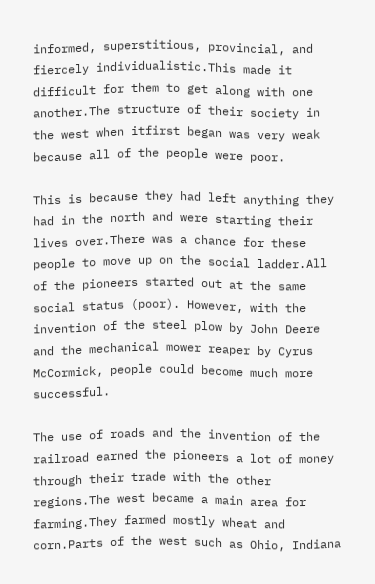informed, superstitious, provincial, and fiercely individualistic.This made it difficult for them to get along with one another.The structure of their society in the west when itfirst began was very weak because all of the people were poor.

This is because they had left anything they had in the north and were starting their lives over.There was a chance for these people to move up on the social ladder.All of the pioneers started out at the same social status (poor). However, with the invention of the steel plow by John Deere and the mechanical mower reaper by Cyrus McCormick, people could become much more successful.

The use of roads and the invention of the railroad earned the pioneers a lot of money through their trade with the other regions.The west became a main area for farming.They farmed mostly wheat and corn.Parts of the west such as Ohio, Indiana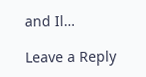and Il…

Leave a Reply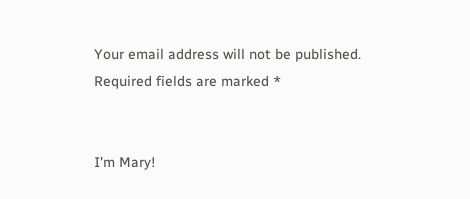Your email address will not be published. Required fields are marked *


I'm Mary!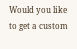Would you like to get a custom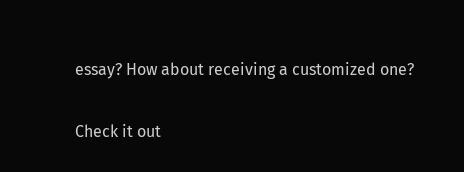essay? How about receiving a customized one?

Check it out